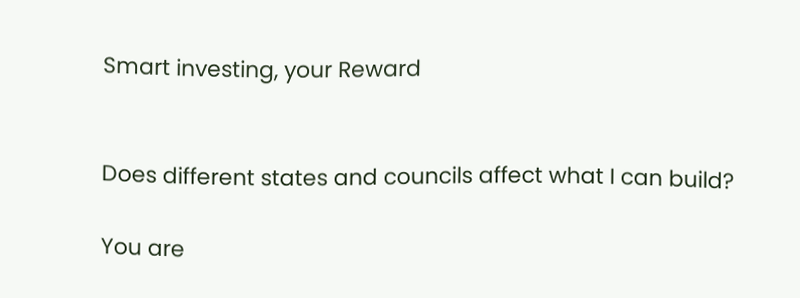Smart investing, your Reward


Does different states and councils affect what I can build?

You are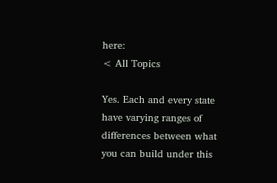here:
< All Topics

Yes. Each and every state have varying ranges of differences between what you can build under this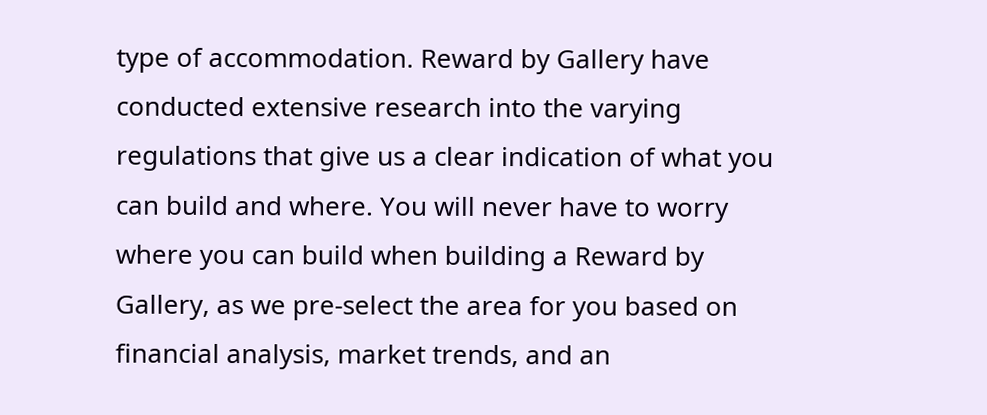type of accommodation. Reward by Gallery have conducted extensive research into the varying regulations that give us a clear indication of what you can build and where. You will never have to worry where you can build when building a Reward by Gallery, as we pre-select the area for you based on financial analysis, market trends, and an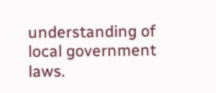understanding of local government laws.